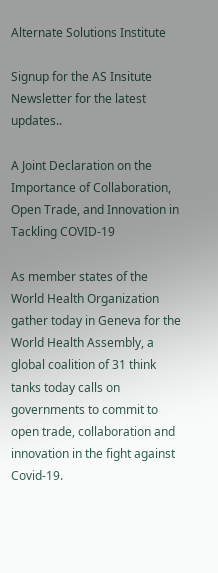Alternate Solutions Institute

Signup for the AS Insitute Newsletter for the latest updates..

A Joint Declaration on the Importance of Collaboration, Open Trade, and Innovation in Tackling COVID-19

As member states of the World Health Organization gather today in Geneva for the World Health Assembly, a global coalition of 31 think tanks today calls on governments to commit to open trade, collaboration and innovation in the fight against Covid-19.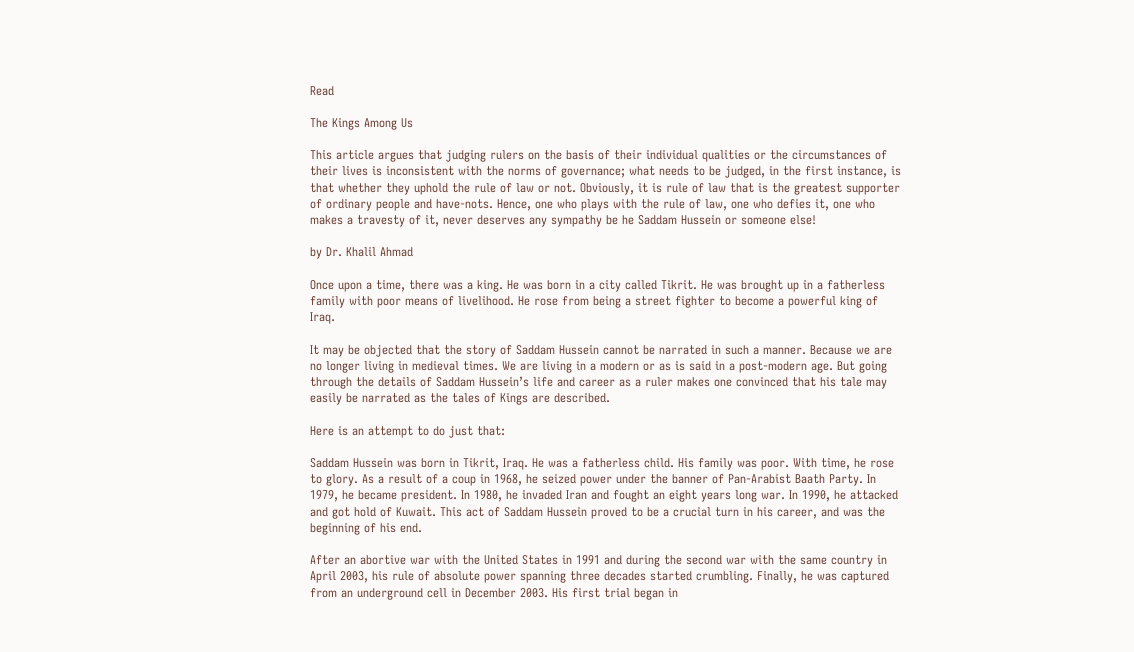Read

The Kings Among Us

This article argues that judging rulers on the basis of their individual qualities or the circumstances of their lives is inconsistent with the norms of governance; what needs to be judged, in the first instance, is that whether they uphold the rule of law or not. Obviously, it is rule of law that is the greatest supporter of ordinary people and have-nots. Hence, one who plays with the rule of law, one who defies it, one who makes a travesty of it, never deserves any sympathy be he Saddam Hussein or someone else!

by Dr. Khalil Ahmad

Once upon a time, there was a king. He was born in a city called Tikrit. He was brought up in a fatherless family with poor means of livelihood. He rose from being a street fighter to become a powerful king of Iraq.

It may be objected that the story of Saddam Hussein cannot be narrated in such a manner. Because we are no longer living in medieval times. We are living in a modern or as is said in a post-modern age. But going through the details of Saddam Hussein’s life and career as a ruler makes one convinced that his tale may easily be narrated as the tales of Kings are described.

Here is an attempt to do just that:

Saddam Hussein was born in Tikrit, Iraq. He was a fatherless child. His family was poor. With time, he rose to glory. As a result of a coup in 1968, he seized power under the banner of Pan-Arabist Baath Party. In 1979, he became president. In 1980, he invaded Iran and fought an eight years long war. In 1990, he attacked and got hold of Kuwait. This act of Saddam Hussein proved to be a crucial turn in his career, and was the beginning of his end.

After an abortive war with the United States in 1991 and during the second war with the same country in April 2003, his rule of absolute power spanning three decades started crumbling. Finally, he was captured from an underground cell in December 2003. His first trial began in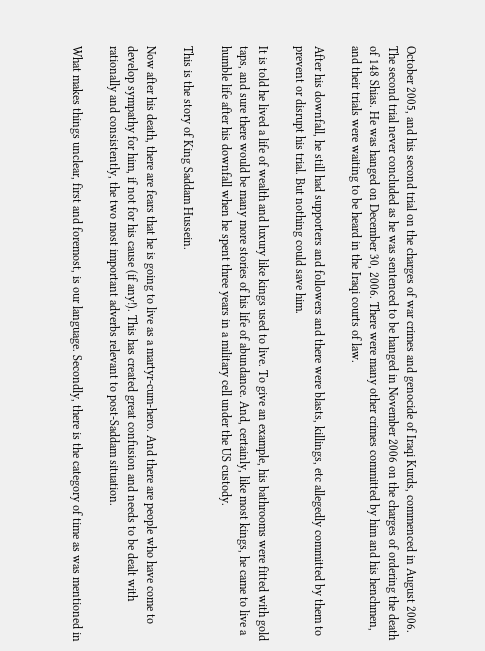October 2005, and his second trial on the charges of war crimes and genocide of Iraqi Kurds, commenced in August 2006. The second trial never concluded as he was sentenced to be hanged in November 2006 on the charges of ordering the death of 148 Shias. He was hanged on December 30, 2006. There were many other crimes committed by him and his henchmen, and their trials were waiting to be heard in the Iraqi courts of law.

After his downfall, he still had supporters and followers and there were blasts, killings, etc allegedly committed by them to prevent or disrupt his trial. But nothing could save him.

It is told he lived a life of wealth and luxury like kings used to live. To give an example, his bathrooms were fitted with gold taps, and sure there would be many more stories of his life of abundance. And, certainly, like most kings, he came to live a humble life after his downfall when he spent three years in a military cell under the US custody.

This is the story of King Saddam Hussein.

Now after his death, there are fears that he is going to live as a martyr-cum-hero. And there are people who have come to develop sympathy for him, if not for his cause (if any!). This has created great confusion and needs to be dealt with rationally and consistently, the two most important adverbs relevant to post-Saddam situation.

What makes things unclear, first and foremost, is our language. Secondly, there is the category of time as was mentioned in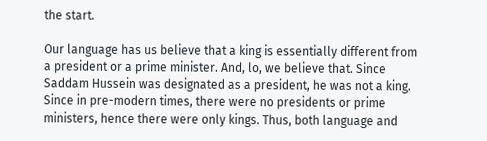the start.

Our language has us believe that a king is essentially different from a president or a prime minister. And, lo, we believe that. Since Saddam Hussein was designated as a president, he was not a king. Since in pre-modern times, there were no presidents or prime ministers, hence there were only kings. Thus, both language and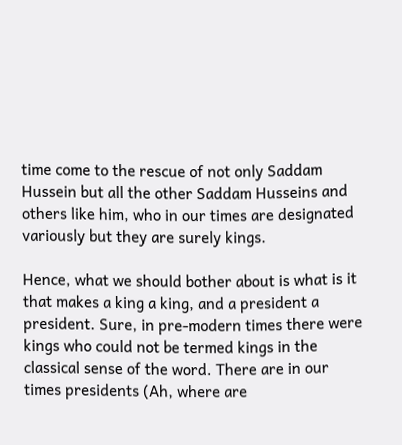time come to the rescue of not only Saddam Hussein but all the other Saddam Husseins and others like him, who in our times are designated variously but they are surely kings.

Hence, what we should bother about is what is it that makes a king a king, and a president a president. Sure, in pre-modern times there were kings who could not be termed kings in the classical sense of the word. There are in our times presidents (Ah, where are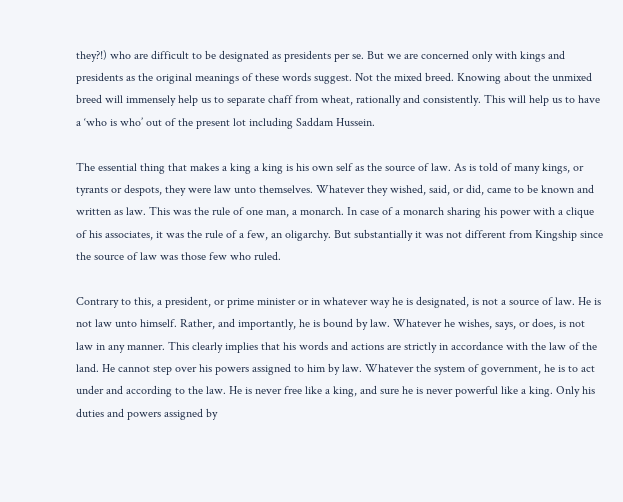they?!) who are difficult to be designated as presidents per se. But we are concerned only with kings and presidents as the original meanings of these words suggest. Not the mixed breed. Knowing about the unmixed breed will immensely help us to separate chaff from wheat, rationally and consistently. This will help us to have a ‘who is who’ out of the present lot including Saddam Hussein.

The essential thing that makes a king a king is his own self as the source of law. As is told of many kings, or tyrants or despots, they were law unto themselves. Whatever they wished, said, or did, came to be known and written as law. This was the rule of one man, a monarch. In case of a monarch sharing his power with a clique of his associates, it was the rule of a few, an oligarchy. But substantially it was not different from Kingship since the source of law was those few who ruled.

Contrary to this, a president, or prime minister or in whatever way he is designated, is not a source of law. He is not law unto himself. Rather, and importantly, he is bound by law. Whatever he wishes, says, or does, is not law in any manner. This clearly implies that his words and actions are strictly in accordance with the law of the land. He cannot step over his powers assigned to him by law. Whatever the system of government, he is to act under and according to the law. He is never free like a king, and sure he is never powerful like a king. Only his duties and powers assigned by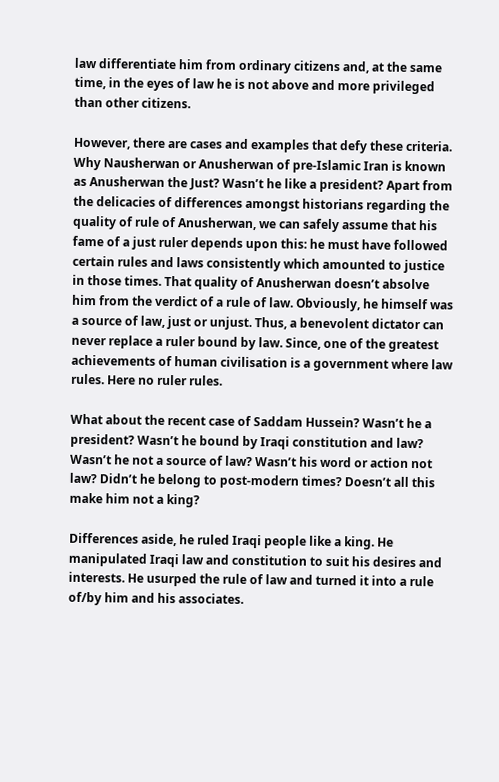law differentiate him from ordinary citizens and, at the same time, in the eyes of law he is not above and more privileged than other citizens.

However, there are cases and examples that defy these criteria. Why Nausherwan or Anusherwan of pre-Islamic Iran is known as Anusherwan the Just? Wasn’t he like a president? Apart from the delicacies of differences amongst historians regarding the quality of rule of Anusherwan, we can safely assume that his fame of a just ruler depends upon this: he must have followed certain rules and laws consistently which amounted to justice in those times. That quality of Anusherwan doesn’t absolve him from the verdict of a rule of law. Obviously, he himself was a source of law, just or unjust. Thus, a benevolent dictator can never replace a ruler bound by law. Since, one of the greatest achievements of human civilisation is a government where law rules. Here no ruler rules.

What about the recent case of Saddam Hussein? Wasn’t he a president? Wasn’t he bound by Iraqi constitution and law? Wasn’t he not a source of law? Wasn’t his word or action not law? Didn’t he belong to post-modern times? Doesn’t all this make him not a king?

Differences aside, he ruled Iraqi people like a king. He manipulated Iraqi law and constitution to suit his desires and interests. He usurped the rule of law and turned it into a rule of/by him and his associates.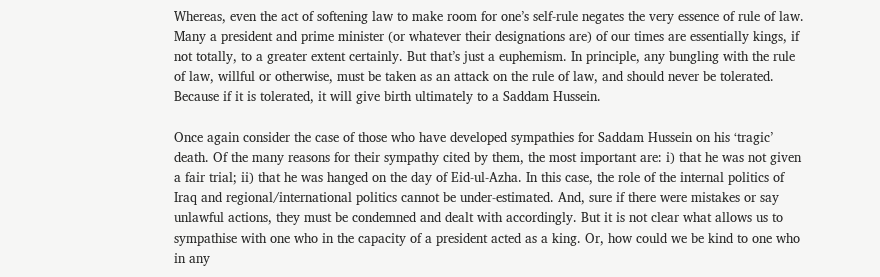Whereas, even the act of softening law to make room for one’s self-rule negates the very essence of rule of law. Many a president and prime minister (or whatever their designations are) of our times are essentially kings, if not totally, to a greater extent certainly. But that’s just a euphemism. In principle, any bungling with the rule of law, willful or otherwise, must be taken as an attack on the rule of law, and should never be tolerated. Because if it is tolerated, it will give birth ultimately to a Saddam Hussein.

Once again consider the case of those who have developed sympathies for Saddam Hussein on his ‘tragic’ death. Of the many reasons for their sympathy cited by them, the most important are: i) that he was not given a fair trial; ii) that he was hanged on the day of Eid-ul-Azha. In this case, the role of the internal politics of Iraq and regional/international politics cannot be under-estimated. And, sure if there were mistakes or say unlawful actions, they must be condemned and dealt with accordingly. But it is not clear what allows us to sympathise with one who in the capacity of a president acted as a king. Or, how could we be kind to one who in any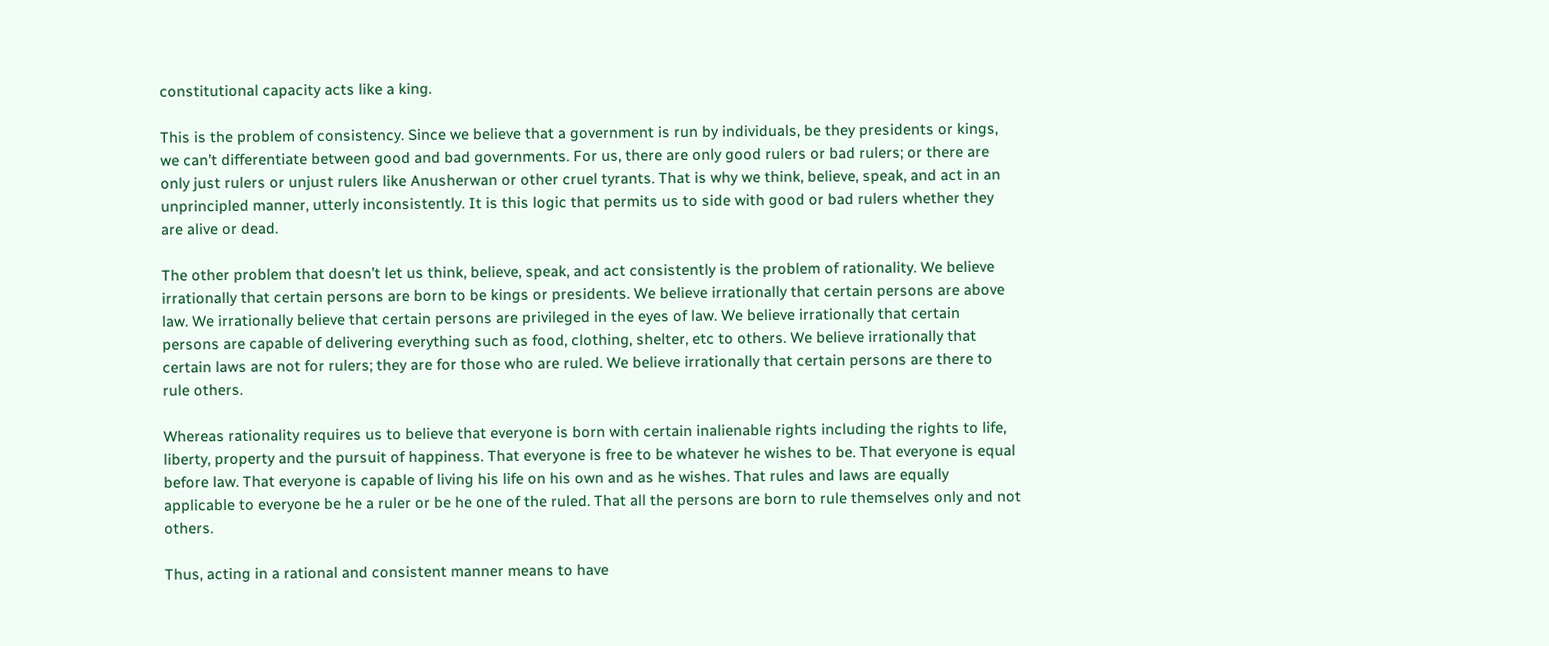constitutional capacity acts like a king.

This is the problem of consistency. Since we believe that a government is run by individuals, be they presidents or kings, we can’t differentiate between good and bad governments. For us, there are only good rulers or bad rulers; or there are only just rulers or unjust rulers like Anusherwan or other cruel tyrants. That is why we think, believe, speak, and act in an unprincipled manner, utterly inconsistently. It is this logic that permits us to side with good or bad rulers whether they are alive or dead.

The other problem that doesn’t let us think, believe, speak, and act consistently is the problem of rationality. We believe irrationally that certain persons are born to be kings or presidents. We believe irrationally that certain persons are above law. We irrationally believe that certain persons are privileged in the eyes of law. We believe irrationally that certain persons are capable of delivering everything such as food, clothing, shelter, etc to others. We believe irrationally that certain laws are not for rulers; they are for those who are ruled. We believe irrationally that certain persons are there to rule others.

Whereas rationality requires us to believe that everyone is born with certain inalienable rights including the rights to life, liberty, property and the pursuit of happiness. That everyone is free to be whatever he wishes to be. That everyone is equal before law. That everyone is capable of living his life on his own and as he wishes. That rules and laws are equally applicable to everyone be he a ruler or be he one of the ruled. That all the persons are born to rule themselves only and not others.

Thus, acting in a rational and consistent manner means to have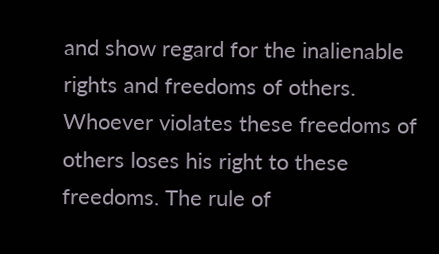and show regard for the inalienable rights and freedoms of others. Whoever violates these freedoms of others loses his right to these freedoms. The rule of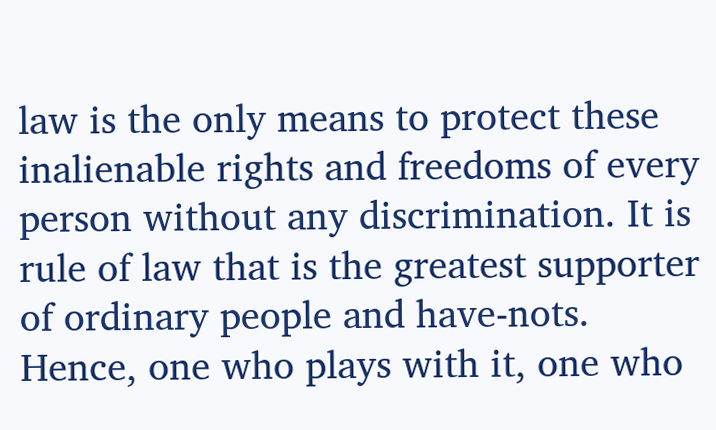law is the only means to protect these inalienable rights and freedoms of every person without any discrimination. It is rule of law that is the greatest supporter of ordinary people and have-nots. Hence, one who plays with it, one who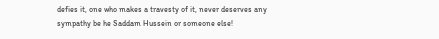defies it, one who makes a travesty of it, never deserves any sympathy be he Saddam Hussein or someone else!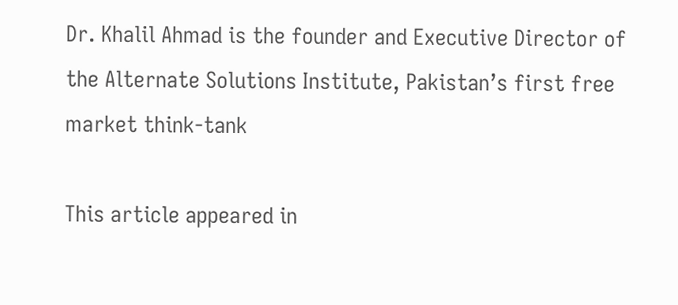Dr. Khalil Ahmad is the founder and Executive Director of the Alternate Solutions Institute, Pakistan’s first free market think-tank

This article appeared in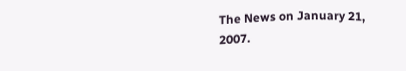The News on January 21, 2007.